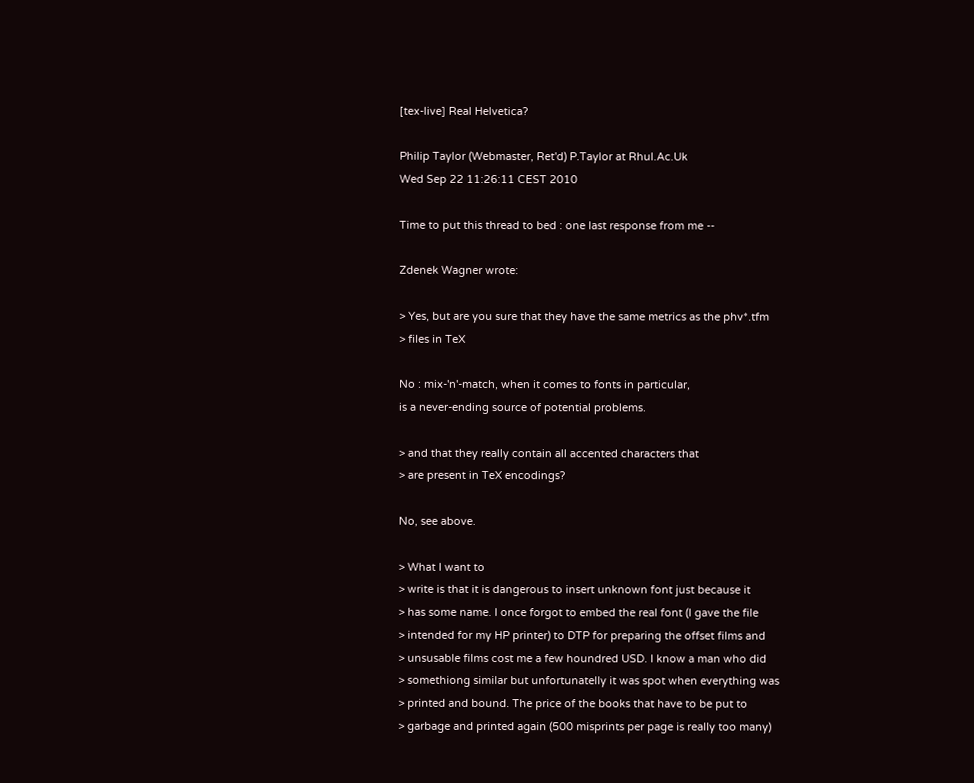[tex-live] Real Helvetica?

Philip Taylor (Webmaster, Ret'd) P.Taylor at Rhul.Ac.Uk
Wed Sep 22 11:26:11 CEST 2010

Time to put this thread to bed : one last response from me --

Zdenek Wagner wrote:

> Yes, but are you sure that they have the same metrics as the phv*.tfm
> files in TeX

No : mix-'n'-match, when it comes to fonts in particular,
is a never-ending source of potential problems.

> and that they really contain all accented characters that
> are present in TeX encodings?

No, see above.

> What I want to
> write is that it is dangerous to insert unknown font just because it
> has some name. I once forgot to embed the real font (I gave the file
> intended for my HP printer) to DTP for preparing the offset films and
> unsusable films cost me a few houndred USD. I know a man who did
> somethiong similar but unfortunatelly it was spot when everything was
> printed and bound. The price of the books that have to be put to
> garbage and printed again (500 misprints per page is really too many)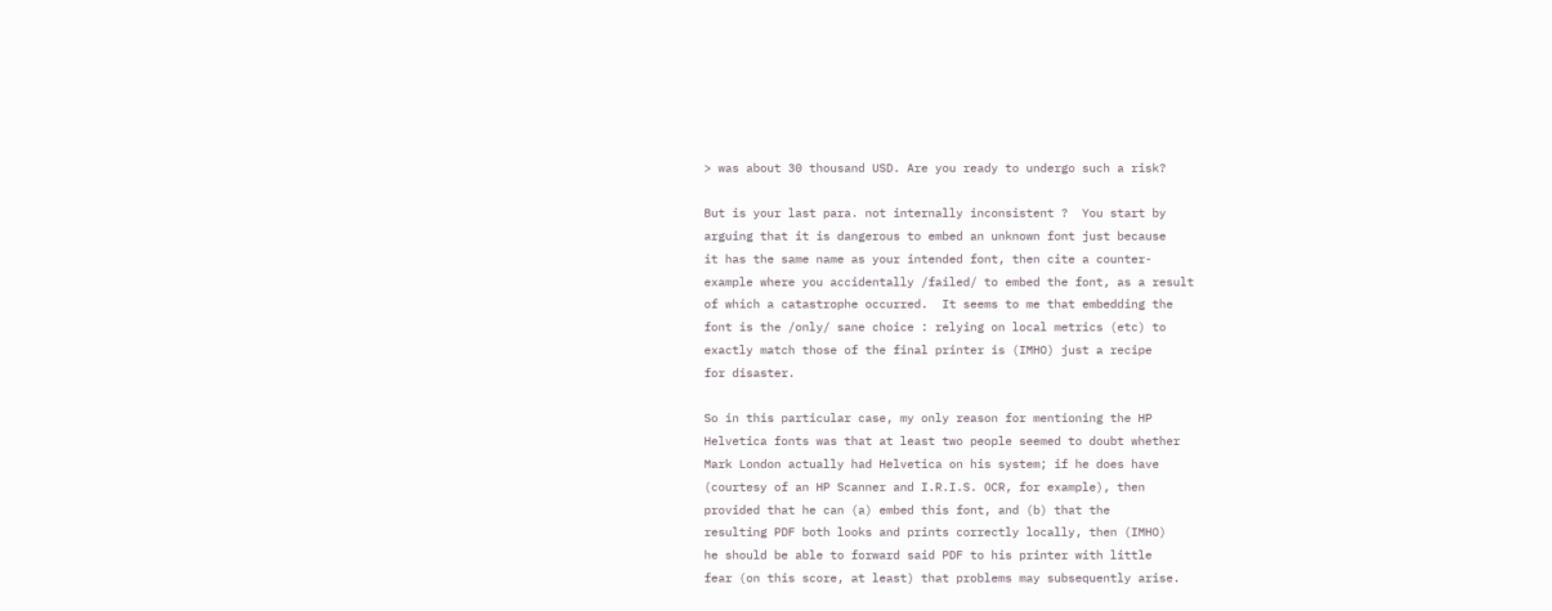> was about 30 thousand USD. Are you ready to undergo such a risk?

But is your last para. not internally inconsistent ?  You start by
arguing that it is dangerous to embed an unknown font just because
it has the same name as your intended font, then cite a counter-
example where you accidentally /failed/ to embed the font, as a result
of which a catastrophe occurred.  It seems to me that embedding the
font is the /only/ sane choice : relying on local metrics (etc) to
exactly match those of the final printer is (IMHO) just a recipe
for disaster.

So in this particular case, my only reason for mentioning the HP
Helvetica fonts was that at least two people seemed to doubt whether
Mark London actually had Helvetica on his system; if he does have
(courtesy of an HP Scanner and I.R.I.S. OCR, for example), then
provided that he can (a) embed this font, and (b) that the
resulting PDF both looks and prints correctly locally, then (IMHO)
he should be able to forward said PDF to his printer with little
fear (on this score, at least) that problems may subsequently arise.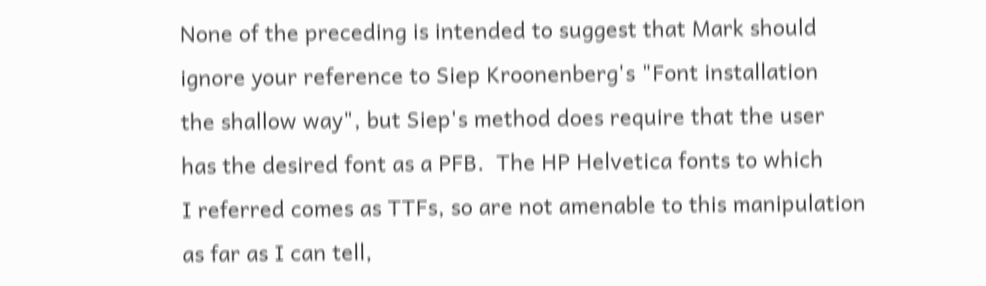None of the preceding is intended to suggest that Mark should
ignore your reference to Siep Kroonenberg's "Font installation
the shallow way", but Siep's method does require that the user
has the desired font as a PFB.  The HP Helvetica fonts to which
I referred comes as TTFs, so are not amenable to this manipulation
as far as I can tell,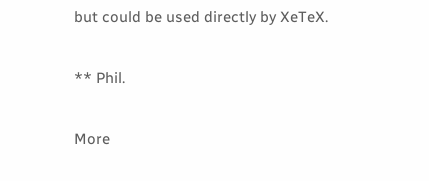but could be used directly by XeTeX.

** Phil.

More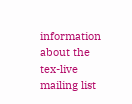information about the tex-live mailing list